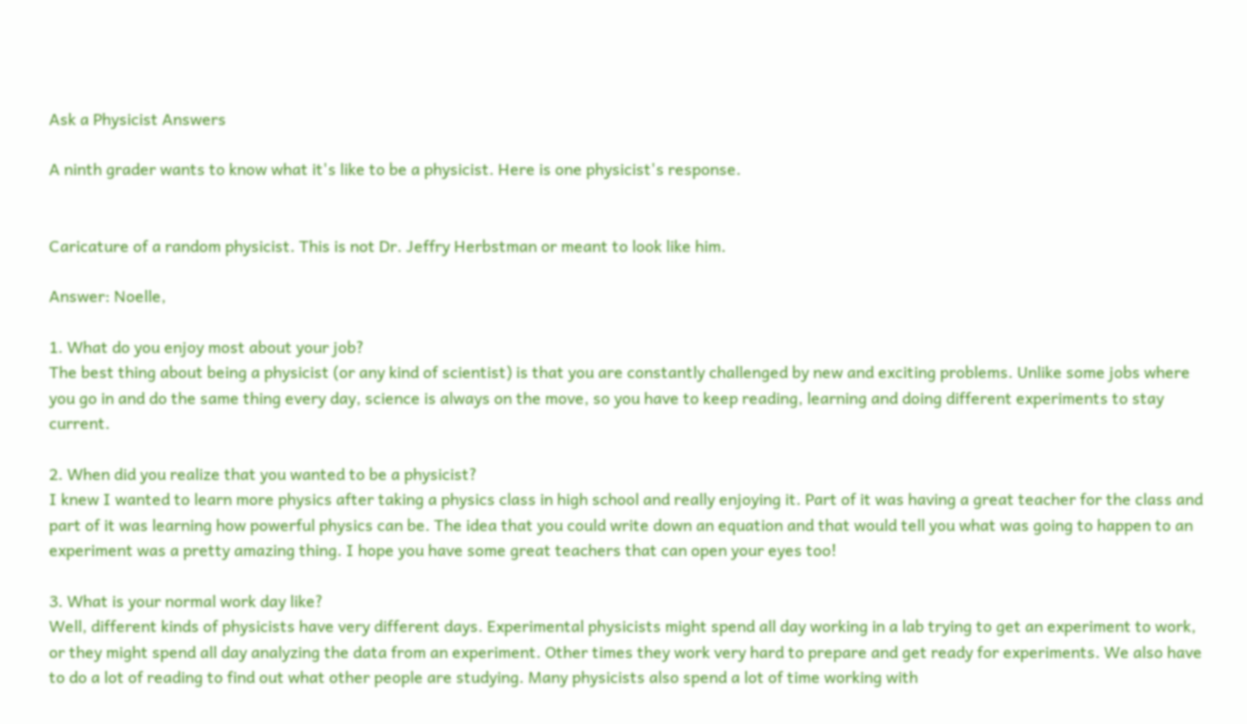Ask a Physicist Answers

A ninth grader wants to know what it's like to be a physicist. Here is one physicist's response.


Caricature of a random physicist. This is not Dr. Jeffry Herbstman or meant to look like him.

Answer: Noelle,

1. What do you enjoy most about your job?
The best thing about being a physicist (or any kind of scientist) is that you are constantly challenged by new and exciting problems. Unlike some jobs where you go in and do the same thing every day, science is always on the move, so you have to keep reading, learning and doing different experiments to stay current.

2. When did you realize that you wanted to be a physicist?
I knew I wanted to learn more physics after taking a physics class in high school and really enjoying it. Part of it was having a great teacher for the class and part of it was learning how powerful physics can be. The idea that you could write down an equation and that would tell you what was going to happen to an experiment was a pretty amazing thing. I hope you have some great teachers that can open your eyes too!

3. What is your normal work day like?
Well, different kinds of physicists have very different days. Experimental physicists might spend all day working in a lab trying to get an experiment to work, or they might spend all day analyzing the data from an experiment. Other times they work very hard to prepare and get ready for experiments. We also have to do a lot of reading to find out what other people are studying. Many physicists also spend a lot of time working with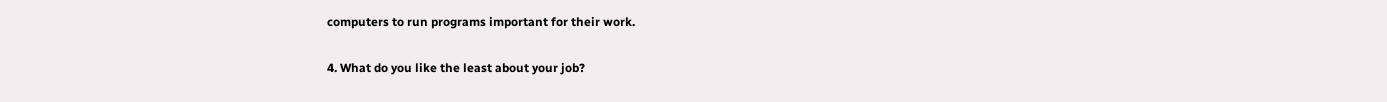computers to run programs important for their work.

4. What do you like the least about your job?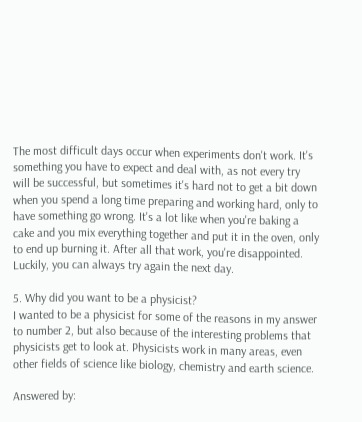The most difficult days occur when experiments don't work. It's something you have to expect and deal with, as not every try will be successful, but sometimes it's hard not to get a bit down when you spend a long time preparing and working hard, only to have something go wrong. It's a lot like when you're baking a cake and you mix everything together and put it in the oven, only to end up burning it. After all that work, you're disappointed. Luckily, you can always try again the next day.

5. Why did you want to be a physicist?
I wanted to be a physicist for some of the reasons in my answer to number 2, but also because of the interesting problems that physicists get to look at. Physicists work in many areas, even other fields of science like biology, chemistry and earth science.

Answered by: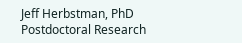Jeff Herbstman, PhD
Postdoctoral Research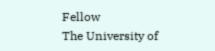Fellow
The University of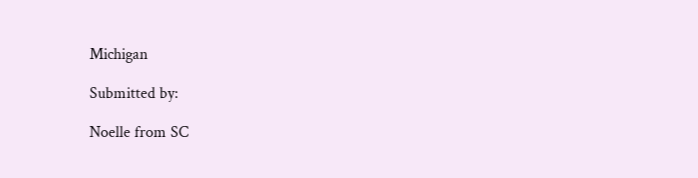Michigan

Submitted by:

Noelle from SC